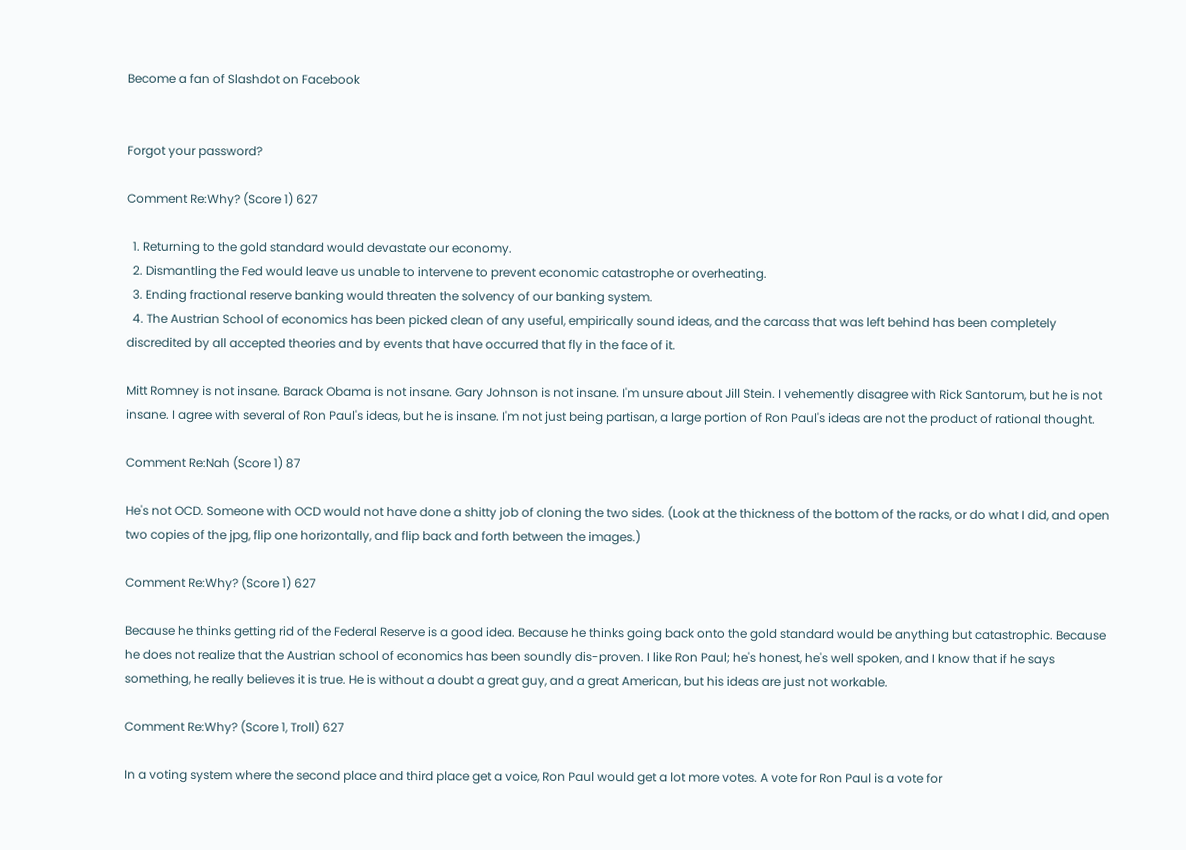Become a fan of Slashdot on Facebook


Forgot your password?

Comment Re:Why? (Score 1) 627

  1. Returning to the gold standard would devastate our economy.
  2. Dismantling the Fed would leave us unable to intervene to prevent economic catastrophe or overheating.
  3. Ending fractional reserve banking would threaten the solvency of our banking system.
  4. The Austrian School of economics has been picked clean of any useful, empirically sound ideas, and the carcass that was left behind has been completely discredited by all accepted theories and by events that have occurred that fly in the face of it.

Mitt Romney is not insane. Barack Obama is not insane. Gary Johnson is not insane. I'm unsure about Jill Stein. I vehemently disagree with Rick Santorum, but he is not insane. I agree with several of Ron Paul's ideas, but he is insane. I'm not just being partisan, a large portion of Ron Paul's ideas are not the product of rational thought.

Comment Re:Nah (Score 1) 87

He's not OCD. Someone with OCD would not have done a shitty job of cloning the two sides. (Look at the thickness of the bottom of the racks, or do what I did, and open two copies of the jpg, flip one horizontally, and flip back and forth between the images.)

Comment Re:Why? (Score 1) 627

Because he thinks getting rid of the Federal Reserve is a good idea. Because he thinks going back onto the gold standard would be anything but catastrophic. Because he does not realize that the Austrian school of economics has been soundly dis-proven. I like Ron Paul; he's honest, he's well spoken, and I know that if he says something, he really believes it is true. He is without a doubt a great guy, and a great American, but his ideas are just not workable.

Comment Re:Why? (Score 1, Troll) 627

In a voting system where the second place and third place get a voice, Ron Paul would get a lot more votes. A vote for Ron Paul is a vote for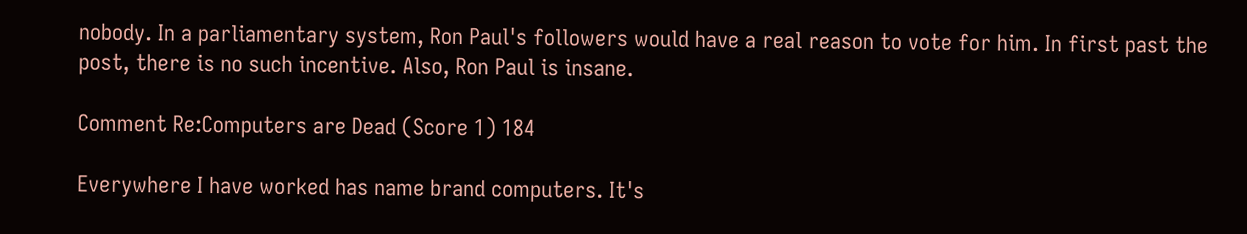nobody. In a parliamentary system, Ron Paul's followers would have a real reason to vote for him. In first past the post, there is no such incentive. Also, Ron Paul is insane.

Comment Re:Computers are Dead (Score 1) 184

Everywhere I have worked has name brand computers. It's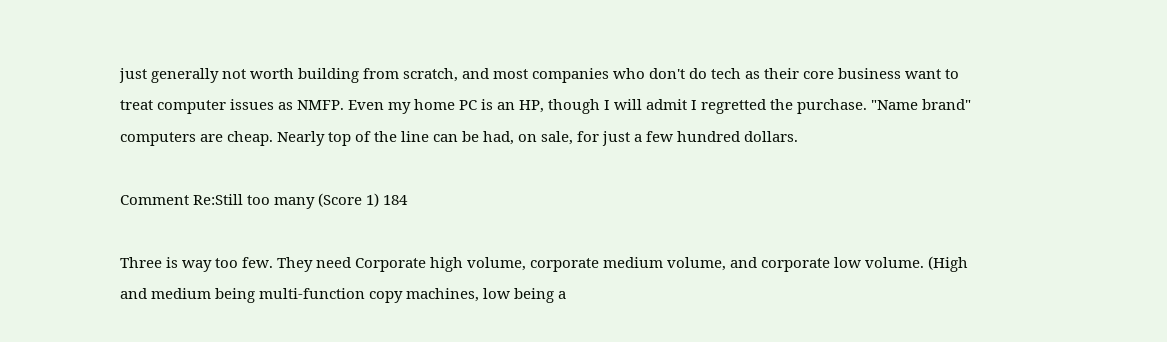just generally not worth building from scratch, and most companies who don't do tech as their core business want to treat computer issues as NMFP. Even my home PC is an HP, though I will admit I regretted the purchase. "Name brand" computers are cheap. Nearly top of the line can be had, on sale, for just a few hundred dollars.

Comment Re:Still too many (Score 1) 184

Three is way too few. They need Corporate high volume, corporate medium volume, and corporate low volume. (High and medium being multi-function copy machines, low being a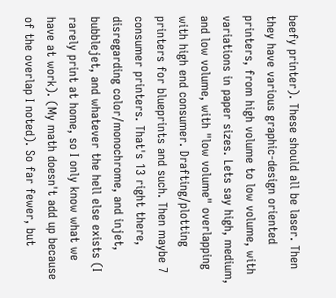beefy printer). These should all be laser. Then they have various graphic-design oriented printers, from high volume to low volume, with variations in paper sizes. Lets say high, medium, and low volume, with "low volume" overlapping with high end consumer. Drafting/plotting printers for blueprints and such. Then maybe 7 consumer printers. That's 13 right there, disregarding color/monochrome, and injet, bubblejet, and whatever the hell else exists (I rarely print at home, so I only know what we have at work). (My math doesn't add up because of the overlap I noted). So far fewer, but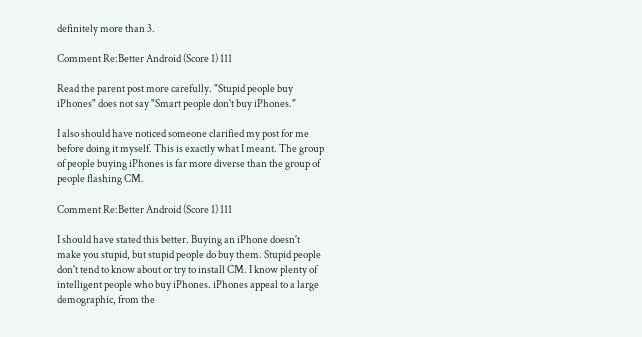definitely more than 3.

Comment Re:Better Android (Score 1) 111

Read the parent post more carefully. "Stupid people buy iPhones" does not say "Smart people don't buy iPhones."

I also should have noticed someone clarified my post for me before doing it myself. This is exactly what I meant. The group of people buying iPhones is far more diverse than the group of people flashing CM.

Comment Re:Better Android (Score 1) 111

I should have stated this better. Buying an iPhone doesn't make you stupid, but stupid people do buy them. Stupid people don't tend to know about or try to install CM. I know plenty of intelligent people who buy iPhones. iPhones appeal to a large demographic, from the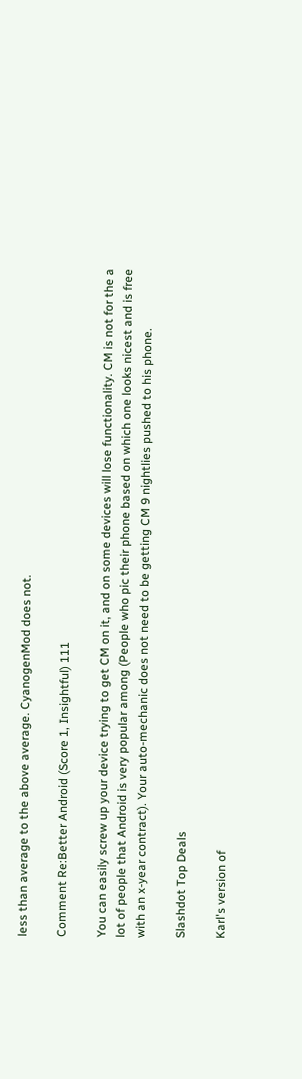less than average to the above average. CyanogenMod does not.

Comment Re:Better Android (Score 1, Insightful) 111

You can easily screw up your device trying to get CM on it, and on some devices will lose functionality. CM is not for the a lot of people that Android is very popular among (People who pic their phone based on which one looks nicest and is free with an x-year contract). Your auto-mechanic does not need to be getting CM 9 nightlies pushed to his phone.

Slashdot Top Deals

Karl's version of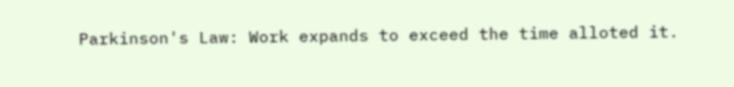Parkinson's Law: Work expands to exceed the time alloted it.